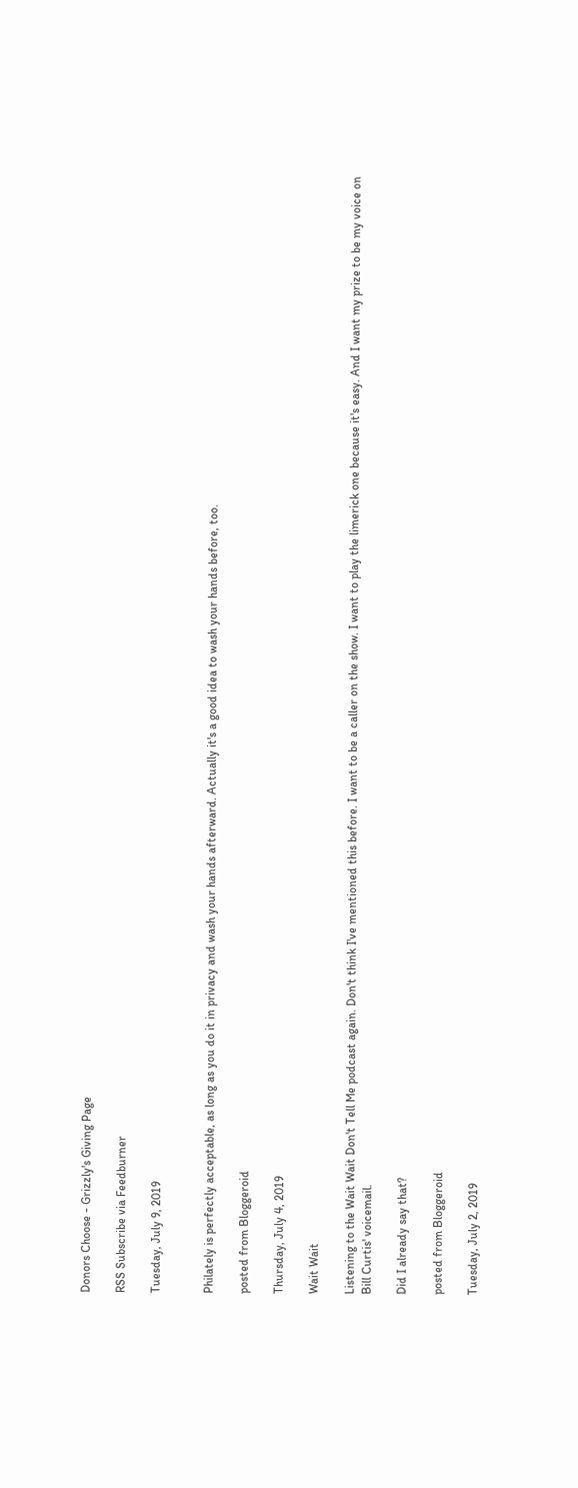Donors Choose - Grizzly's Giving Page

RSS Subscribe via Feedburner

Tuesday, July 9, 2019


Philately is perfectly acceptable, as long as you do it in privacy and wash your hands afterward. Actually it's a good idea to wash your hands before, too.

posted from Bloggeroid

Thursday, July 4, 2019

Wait Wait

Listening to the Wait Wait Don't Tell Me podcast again. Don't think I've mentioned this before. I want to be a caller on the show. I want to play the limerick one because it's easy. And I want my prize to be my voice on Bill Curtis' voicemail.

Did I already say that?

posted from Bloggeroid

Tuesday, July 2, 2019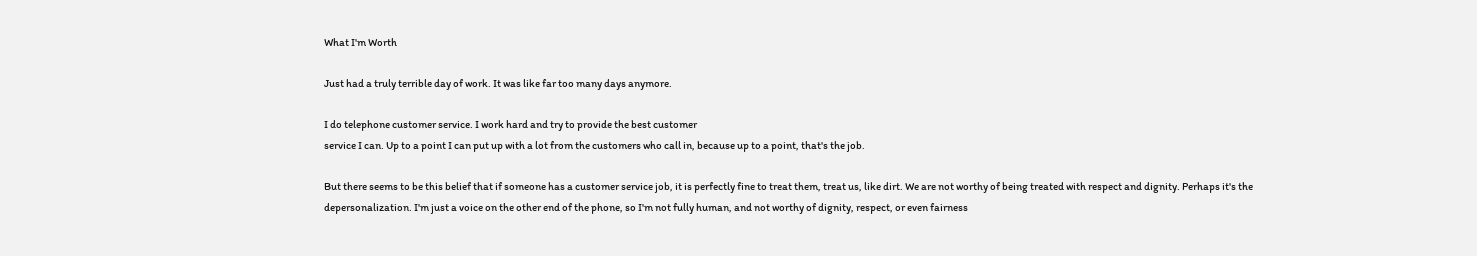What I'm Worth

Just had a truly terrible day of work. It was like far too many days anymore.

I do telephone customer service. I work hard and try to provide the best customer
service I can. Up to a point I can put up with a lot from the customers who call in, because up to a point, that's the job.

But there seems to be this belief that if someone has a customer service job, it is perfectly fine to treat them, treat us, like dirt. We are not worthy of being treated with respect and dignity. Perhaps it's the depersonalization. I'm just a voice on the other end of the phone, so I'm not fully human, and not worthy of dignity, respect, or even fairness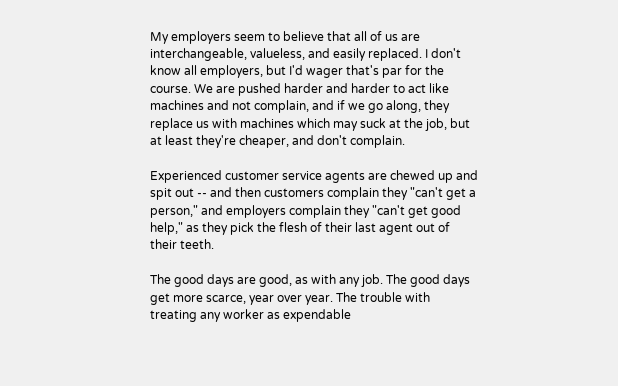My employers seem to believe that all of us are interchangeable, valueless, and easily replaced. I don't know all employers, but I'd wager that's par for the course. We are pushed harder and harder to act like machines and not complain, and if we go along, they replace us with machines which may suck at the job, but at least they're cheaper, and don't complain.

Experienced customer service agents are chewed up and spit out -- and then customers complain they "can't get a person," and employers complain they "can't get good help," as they pick the flesh of their last agent out of their teeth.

The good days are good, as with any job. The good days get more scarce, year over year. The trouble with treating any worker as expendable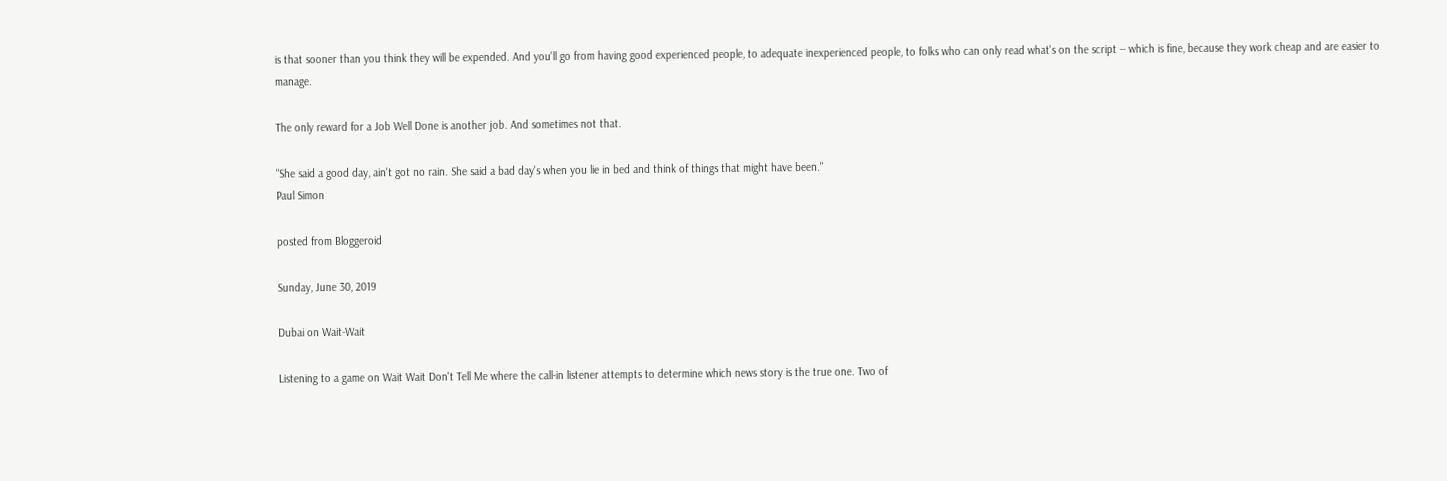is that sooner than you think they will be expended. And you'll go from having good experienced people, to adequate inexperienced people, to folks who can only read what's on the script -- which is fine, because they work cheap and are easier to manage.

The only reward for a Job Well Done is another job. And sometimes not that.

"She said a good day, ain't got no rain. She said a bad day's when you lie in bed and think of things that might have been."
Paul Simon

posted from Bloggeroid

Sunday, June 30, 2019

Dubai on Wait-Wait

Listening to a game on Wait Wait Don't Tell Me where the call-in listener attempts to determine which news story is the true one. Two of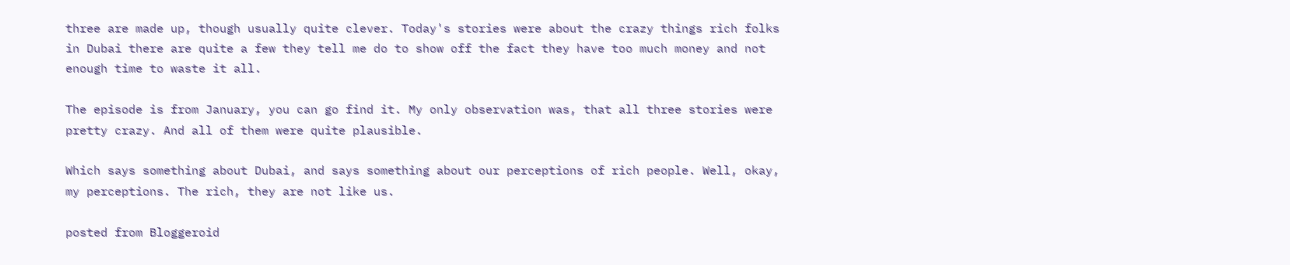three are made up, though usually quite clever. Today's stories were about the crazy things rich folks in Dubai there are quite a few they tell me do to show off the fact they have too much money and not enough time to waste it all.

The episode is from January, you can go find it. My only observation was, that all three stories were pretty crazy. And all of them were quite plausible.

Which says something about Dubai, and says something about our perceptions of rich people. Well, okay, my perceptions. The rich, they are not like us.

posted from Bloggeroid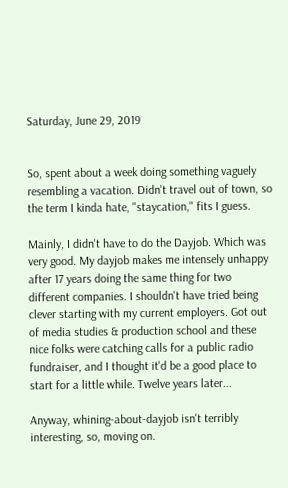Saturday, June 29, 2019


So, spent about a week doing something vaguely resembling a vacation. Didn't travel out of town, so the term I kinda hate, "staycation," fits I guess.

Mainly, I didn't have to do the Dayjob. Which was very good. My dayjob makes me intensely unhappy after 17 years doing the same thing for two different companies. I shouldn't have tried being clever starting with my current employers. Got out of media studies & production school and these nice folks were catching calls for a public radio fundraiser, and I thought it'd be a good place to start for a little while. Twelve years later...

Anyway, whining-about-dayjob isn't terribly interesting, so, moving on.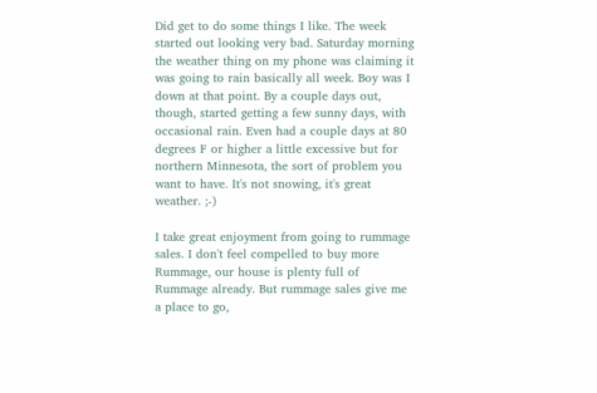Did get to do some things I like. The week started out looking very bad. Saturday morning the weather thing on my phone was claiming it was going to rain basically all week. Boy was I down at that point. By a couple days out, though, started getting a few sunny days, with occasional rain. Even had a couple days at 80 degrees F or higher a little excessive but for northern Minnesota, the sort of problem you want to have. It's not snowing, it's great weather. ;-)

I take great enjoyment from going to rummage sales. I don't feel compelled to buy more Rummage, our house is plenty full of Rummage already. But rummage sales give me a place to go,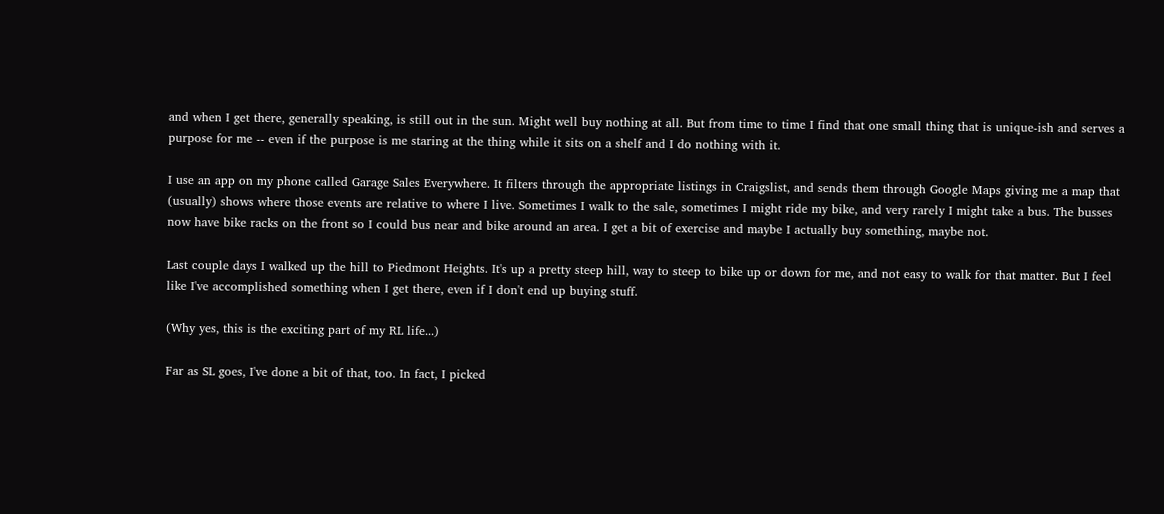and when I get there, generally speaking, is still out in the sun. Might well buy nothing at all. But from time to time I find that one small thing that is unique-ish and serves a purpose for me -- even if the purpose is me staring at the thing while it sits on a shelf and I do nothing with it.

I use an app on my phone called Garage Sales Everywhere. It filters through the appropriate listings in Craigslist, and sends them through Google Maps giving me a map that (usually) shows where those events are relative to where I live. Sometimes I walk to the sale, sometimes I might ride my bike, and very rarely I might take a bus. The busses now have bike racks on the front so I could bus near and bike around an area. I get a bit of exercise and maybe I actually buy something, maybe not.

Last couple days I walked up the hill to Piedmont Heights. It's up a pretty steep hill, way to steep to bike up or down for me, and not easy to walk for that matter. But I feel like I've accomplished something when I get there, even if I don't end up buying stuff.

(Why yes, this is the exciting part of my RL life...)

Far as SL goes, I've done a bit of that, too. In fact, I picked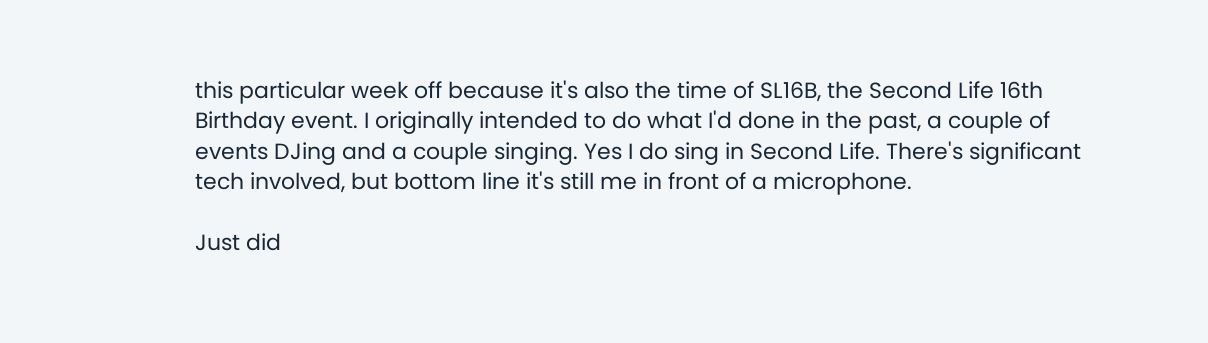this particular week off because it's also the time of SL16B, the Second Life 16th Birthday event. I originally intended to do what I'd done in the past, a couple of events DJing and a couple singing. Yes I do sing in Second Life. There's significant tech involved, but bottom line it's still me in front of a microphone.

Just did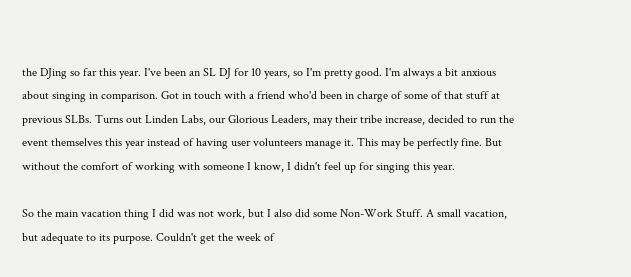the DJing so far this year. I've been an SL DJ for 10 years, so I'm pretty good. I'm always a bit anxious about singing in comparison. Got in touch with a friend who'd been in charge of some of that stuff at previous SLBs. Turns out Linden Labs, our Glorious Leaders, may their tribe increase, decided to run the event themselves this year instead of having user volunteers manage it. This may be perfectly fine. But without the comfort of working with someone I know, I didn't feel up for singing this year.

So the main vacation thing I did was not work, but I also did some Non-Work Stuff. A small vacation, but adequate to its purpose. Couldn't get the week of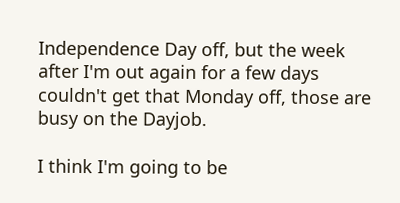Independence Day off, but the week after I'm out again for a few days
couldn't get that Monday off, those are busy on the Dayjob.

I think I'm going to be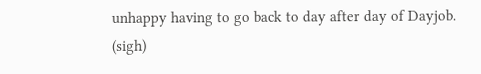unhappy having to go back to day after day of Dayjob. (sigh)